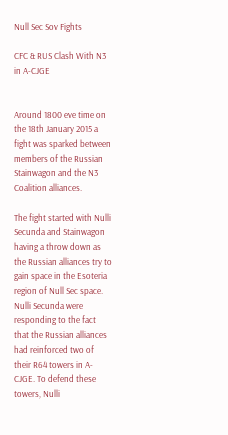Null Sec Sov Fights

CFC & RUS Clash With N3 in A-CJGE


Around 1800 eve time on the 18th January 2015 a fight was sparked between members of the Russian Stainwagon and the N3 Coalition alliances.

The fight started with Nulli Secunda and Stainwagon having a throw down as the Russian alliances try to gain space in the Esoteria region of Null Sec space. Nulli Secunda were responding to the fact that the Russian alliances had reinforced two of their R64 towers in A-CJGE. To defend these towers, Nulli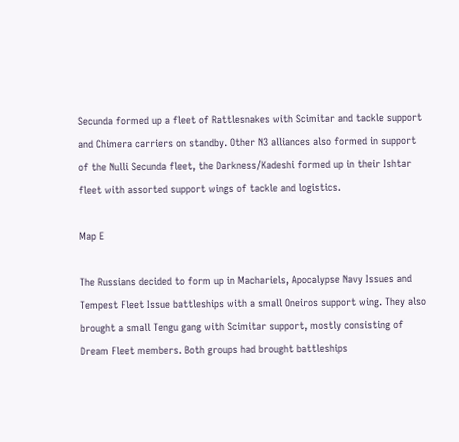Secunda formed up a fleet of Rattlesnakes with Scimitar and tackle support and Chimera carriers on standby. Other N3 alliances also formed in support of the Nulli Secunda fleet, the Darkness/Kadeshi formed up in their Ishtar fleet with assorted support wings of tackle and logistics.

Map E

The Russians decided to form up in Machariels, Apocalypse Navy Issues and Tempest Fleet Issue battleships with a small Oneiros support wing. They also brought a small Tengu gang with Scimitar support, mostly consisting of Dream Fleet members. Both groups had brought battleships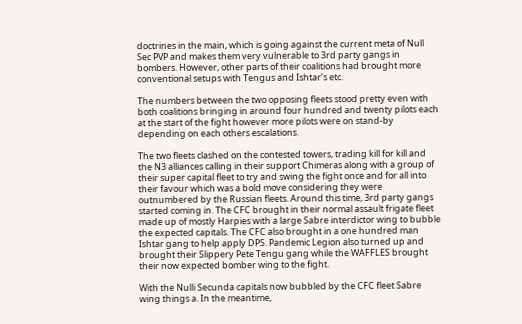doctrines in the main, which is going against the current meta of Null Sec PVP and makes them very vulnerable to 3rd party gangs in bombers. However, other parts of their coalitions had brought more conventional setups with Tengus and Ishtar’s etc.

The numbers between the two opposing fleets stood pretty even with both coalitions bringing in around four hundred and twenty pilots each at the start of the fight however more pilots were on stand-by depending on each others escalations.

The two fleets clashed on the contested towers, trading kill for kill and the N3 alliances calling in their support Chimeras along with a group of their super capital fleet to try and swing the fight once and for all into their favour which was a bold move considering they were outnumbered by the Russian fleets. Around this time, 3rd party gangs started coming in. The CFC brought in their normal assault frigate fleet made up of mostly Harpies with a large Sabre interdictor wing to bubble the expected capitals. The CFC also brought in a one hundred man Ishtar gang to help apply DPS. Pandemic Legion also turned up and brought their Slippery Pete Tengu gang while the WAFFLES brought their now expected bomber wing to the fight.

With the Nulli Secunda capitals now bubbled by the CFC fleet Sabre wing things a. In the meantime,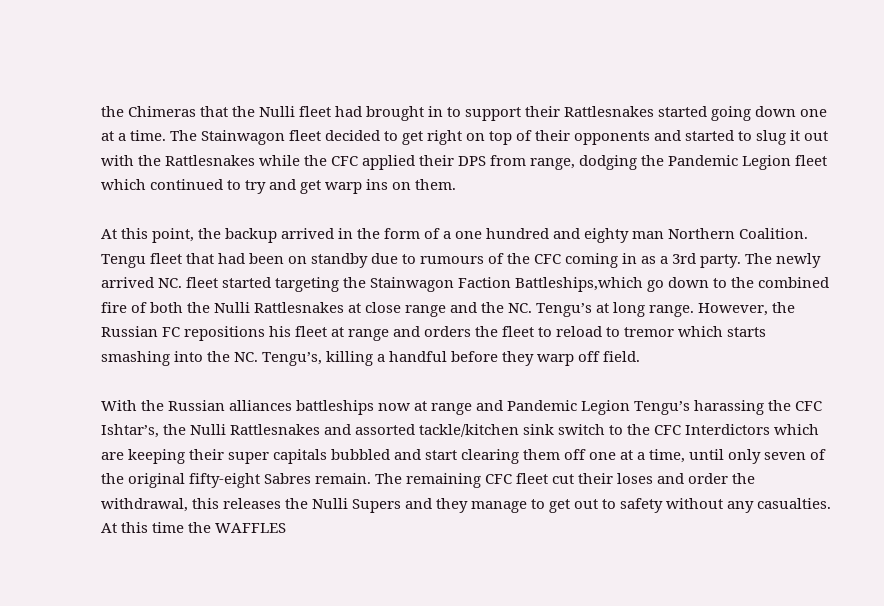the Chimeras that the Nulli fleet had brought in to support their Rattlesnakes started going down one at a time. The Stainwagon fleet decided to get right on top of their opponents and started to slug it out with the Rattlesnakes while the CFC applied their DPS from range, dodging the Pandemic Legion fleet which continued to try and get warp ins on them.

At this point, the backup arrived in the form of a one hundred and eighty man Northern Coalition. Tengu fleet that had been on standby due to rumours of the CFC coming in as a 3rd party. The newly arrived NC. fleet started targeting the Stainwagon Faction Battleships,which go down to the combined fire of both the Nulli Rattlesnakes at close range and the NC. Tengu’s at long range. However, the Russian FC repositions his fleet at range and orders the fleet to reload to tremor which starts smashing into the NC. Tengu’s, killing a handful before they warp off field.

With the Russian alliances battleships now at range and Pandemic Legion Tengu’s harassing the CFC Ishtar’s, the Nulli Rattlesnakes and assorted tackle/kitchen sink switch to the CFC Interdictors which are keeping their super capitals bubbled and start clearing them off one at a time, until only seven of the original fifty-eight Sabres remain. The remaining CFC fleet cut their loses and order the withdrawal, this releases the Nulli Supers and they manage to get out to safety without any casualties.
At this time the WAFFLES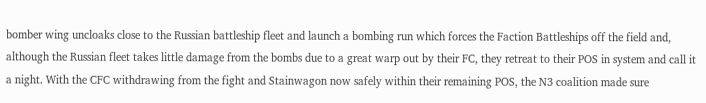bomber wing uncloaks close to the Russian battleship fleet and launch a bombing run which forces the Faction Battleships off the field and, although the Russian fleet takes little damage from the bombs due to a great warp out by their FC, they retreat to their POS in system and call it a night. With the CFC withdrawing from the fight and Stainwagon now safely within their remaining POS, the N3 coalition made sure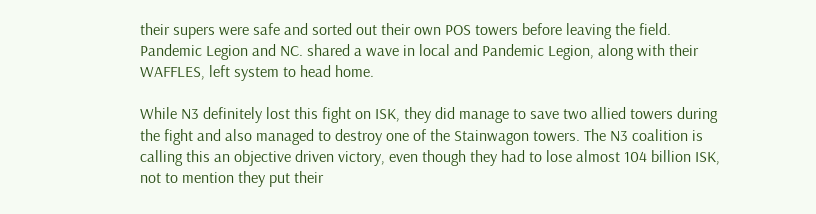their supers were safe and sorted out their own POS towers before leaving the field. Pandemic Legion and NC. shared a wave in local and Pandemic Legion, along with their WAFFLES, left system to head home.

While N3 definitely lost this fight on ISK, they did manage to save two allied towers during the fight and also managed to destroy one of the Stainwagon towers. The N3 coalition is calling this an objective driven victory, even though they had to lose almost 104 billion ISK, not to mention they put their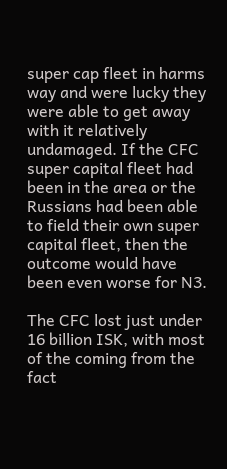super cap fleet in harms way and were lucky they were able to get away with it relatively undamaged. If the CFC super capital fleet had been in the area or the Russians had been able to field their own super capital fleet, then the outcome would have been even worse for N3.

The CFC lost just under 16 billion ISK, with most of the coming from the fact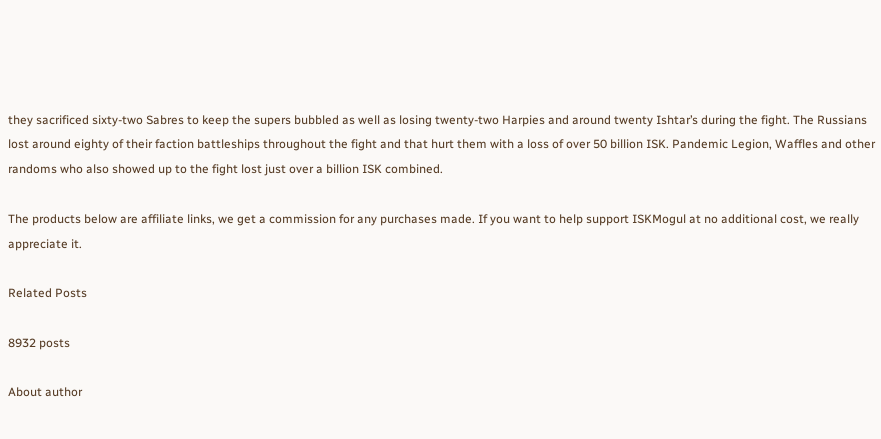they sacrificed sixty-two Sabres to keep the supers bubbled as well as losing twenty-two Harpies and around twenty Ishtar’s during the fight. The Russians lost around eighty of their faction battleships throughout the fight and that hurt them with a loss of over 50 billion ISK. Pandemic Legion, Waffles and other randoms who also showed up to the fight lost just over a billion ISK combined.

The products below are affiliate links, we get a commission for any purchases made. If you want to help support ISKMogul at no additional cost, we really appreciate it.

Related Posts

8932 posts

About author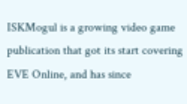ISKMogul is a growing video game publication that got its start covering EVE Online, and has since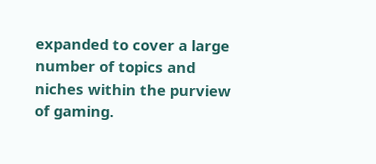expanded to cover a large number of topics and niches within the purview of gaming.